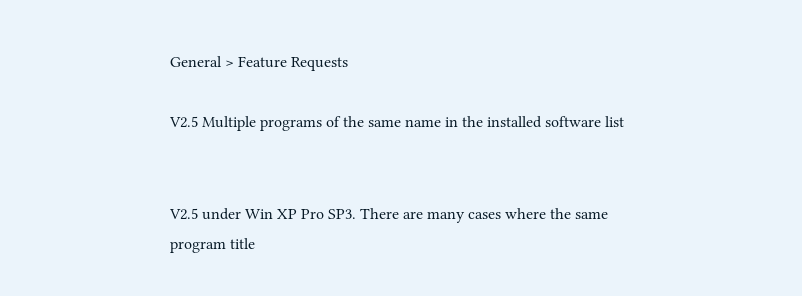General > Feature Requests

V2.5 Multiple programs of the same name in the installed software list


V2.5 under Win XP Pro SP3. There are many cases where the same program title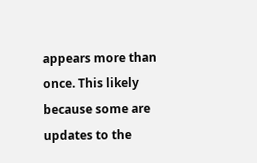appears more than once. This likely because some are updates to the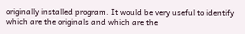originally installed program. It would be very useful to identify which are the originals and which are the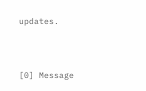updates.


[0] Message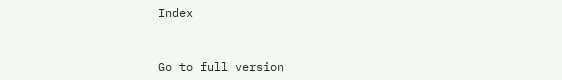Index


Go to full version